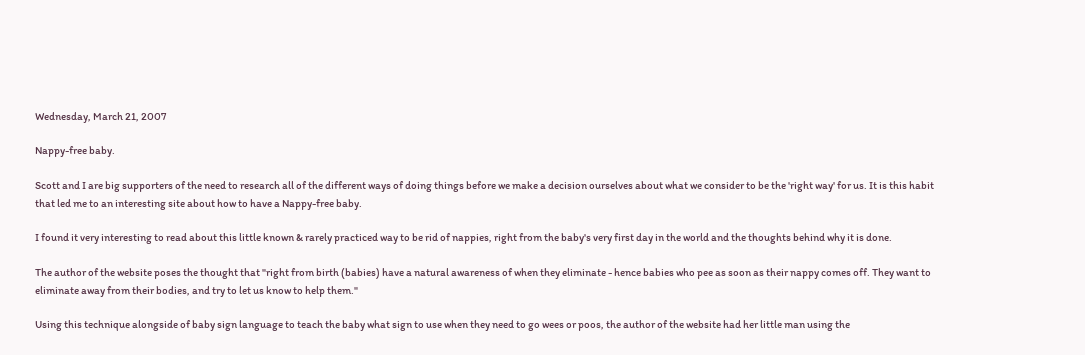Wednesday, March 21, 2007

Nappy-free baby.

Scott and I are big supporters of the need to research all of the different ways of doing things before we make a decision ourselves about what we consider to be the 'right way' for us. It is this habit that led me to an interesting site about how to have a Nappy-free baby.

I found it very interesting to read about this little known & rarely practiced way to be rid of nappies, right from the baby's very first day in the world and the thoughts behind why it is done.

The author of the website poses the thought that "right from birth (babies) have a natural awareness of when they eliminate - hence babies who pee as soon as their nappy comes off. They want to eliminate away from their bodies, and try to let us know to help them."

Using this technique alongside of baby sign language to teach the baby what sign to use when they need to go wees or poos, the author of the website had her little man using the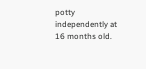potty independently at 16 months old.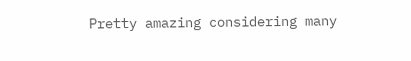Pretty amazing considering many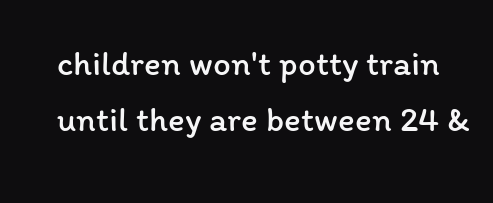children won't potty train until they are between 24 &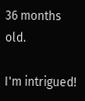36 months old.

I'm intrigued!